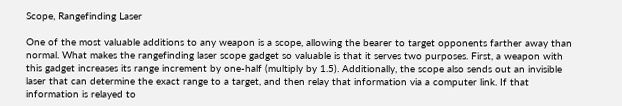Scope, Rangefinding Laser

One of the most valuable additions to any weapon is a scope, allowing the bearer to target opponents farther away than normal. What makes the rangefinding laser scope gadget so valuable is that it serves two purposes. First, a weapon with this gadget increases its range increment by one-half (multiply by 1.5). Additionally, the scope also sends out an invisible laser that can determine the exact range to a target, and then relay that information via a computer link. If that information is relayed to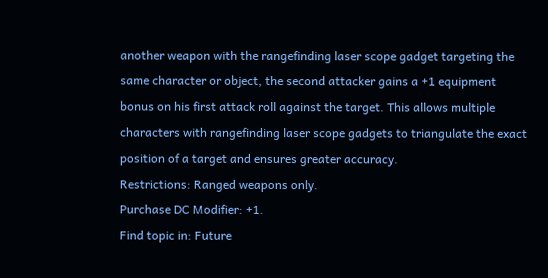another weapon with the rangefinding laser scope gadget targeting the same character or object, the second attacker gains a +1 equipment bonus on his first attack roll against the target. This allows multiple characters with rangefinding laser scope gadgets to triangulate the exact position of a target and ensures greater accuracy.
Restrictions: Ranged weapons only.
Purchase DC Modifier: +1.
Find topic in: Future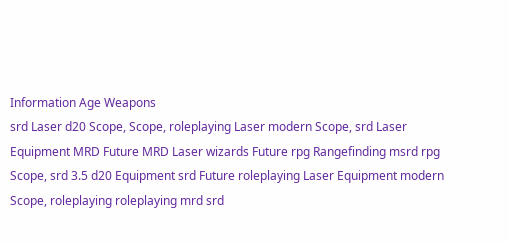Information Age Weapons
srd Laser d20 Scope, Scope, roleplaying Laser modern Scope, srd Laser Equipment MRD Future MRD Laser wizards Future rpg Rangefinding msrd rpg Scope, srd 3.5 d20 Equipment srd Future roleplaying Laser Equipment modern Scope, roleplaying roleplaying mrd srd